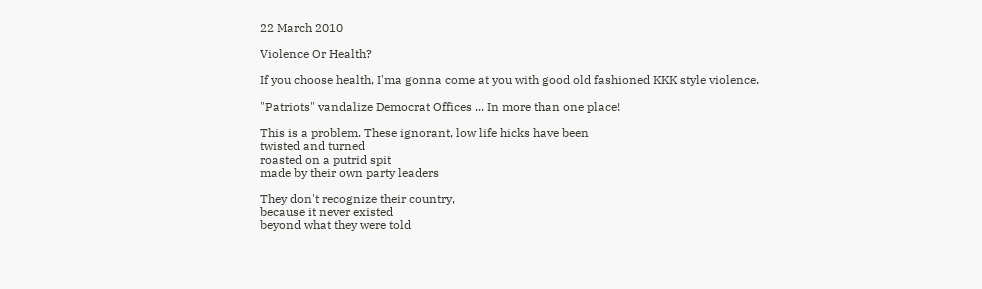22 March 2010

Violence Or Health?

If you choose health, I'ma gonna come at you with good old fashioned KKK style violence.

"Patriots" vandalize Democrat Offices ... In more than one place!

This is a problem. These ignorant, low life hicks have been
twisted and turned
roasted on a putrid spit
made by their own party leaders

They don't recognize their country,
because it never existed
beyond what they were told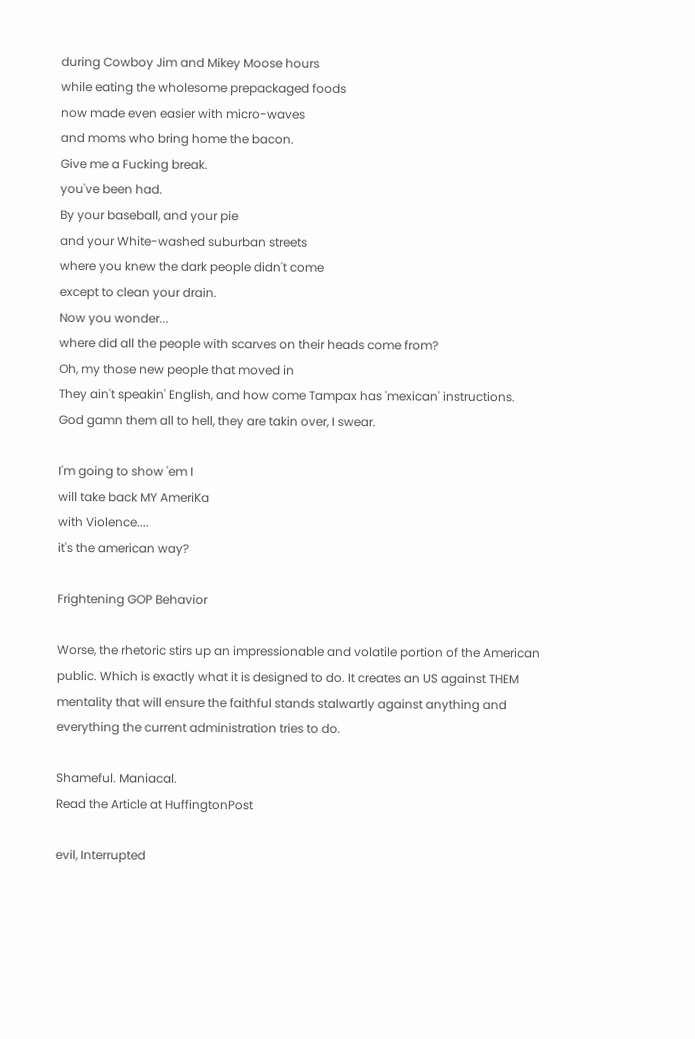during Cowboy Jim and Mikey Moose hours
while eating the wholesome prepackaged foods
now made even easier with micro-waves
and moms who bring home the bacon.
Give me a Fucking break.
you've been had.
By your baseball, and your pie
and your White-washed suburban streets
where you knew the dark people didn't come
except to clean your drain.
Now you wonder...
where did all the people with scarves on their heads come from?
Oh, my those new people that moved in
They ain't speakin' English, and how come Tampax has 'mexican' instructions.
God gamn them all to hell, they are takin over, I swear.

I'm going to show 'em I
will take back MY AmeriKa
with Violence....
it's the american way?

Frightening GOP Behavior

Worse, the rhetoric stirs up an impressionable and volatile portion of the American public. Which is exactly what it is designed to do. It creates an US against THEM mentality that will ensure the faithful stands stalwartly against anything and everything the current administration tries to do.

Shameful. Maniacal.
Read the Article at HuffingtonPost

evil, Interrupted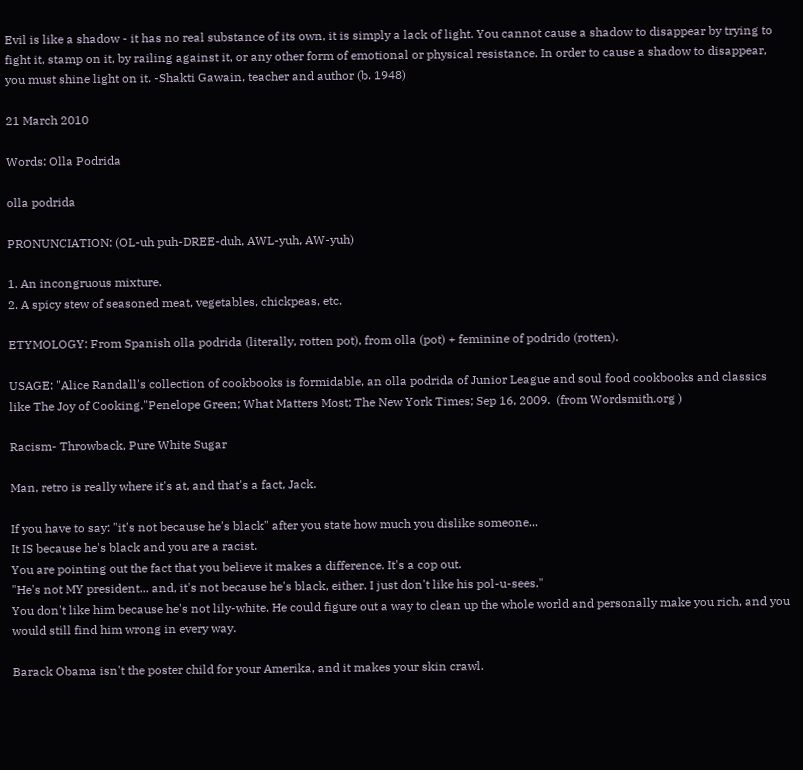Evil is like a shadow - it has no real substance of its own, it is simply a lack of light. You cannot cause a shadow to disappear by trying to fight it, stamp on it, by railing against it, or any other form of emotional or physical resistance. In order to cause a shadow to disappear, you must shine light on it. -Shakti Gawain, teacher and author (b. 1948)

21 March 2010

Words: Olla Podrida

olla podrida

PRONUNCIATION: (OL-uh puh-DREE-duh, AWL-yuh, AW-yuh)

1. An incongruous mixture.
2. A spicy stew of seasoned meat, vegetables, chickpeas, etc.

ETYMOLOGY: From Spanish olla podrida (literally, rotten pot), from olla (pot) + feminine of podrido (rotten).

USAGE: "Alice Randall's collection of cookbooks is formidable, an olla podrida of Junior League and soul food cookbooks and classics like The Joy of Cooking."Penelope Green; What Matters Most; The New York Times; Sep 16, 2009.  (from Wordsmith.org )

Racism- Throwback, Pure White Sugar

Man, retro is really where it's at, and that's a fact, Jack.

If you have to say: "it's not because he's black" after you state how much you dislike someone...
It IS because he's black and you are a racist.
You are pointing out the fact that you believe it makes a difference. It's a cop out.
"He's not MY president... and, it's not because he's black, either. I just don't like his pol-u-sees."
You don't like him because he's not lily-white. He could figure out a way to clean up the whole world and personally make you rich, and you would still find him wrong in every way.

Barack Obama isn't the poster child for your Amerika, and it makes your skin crawl.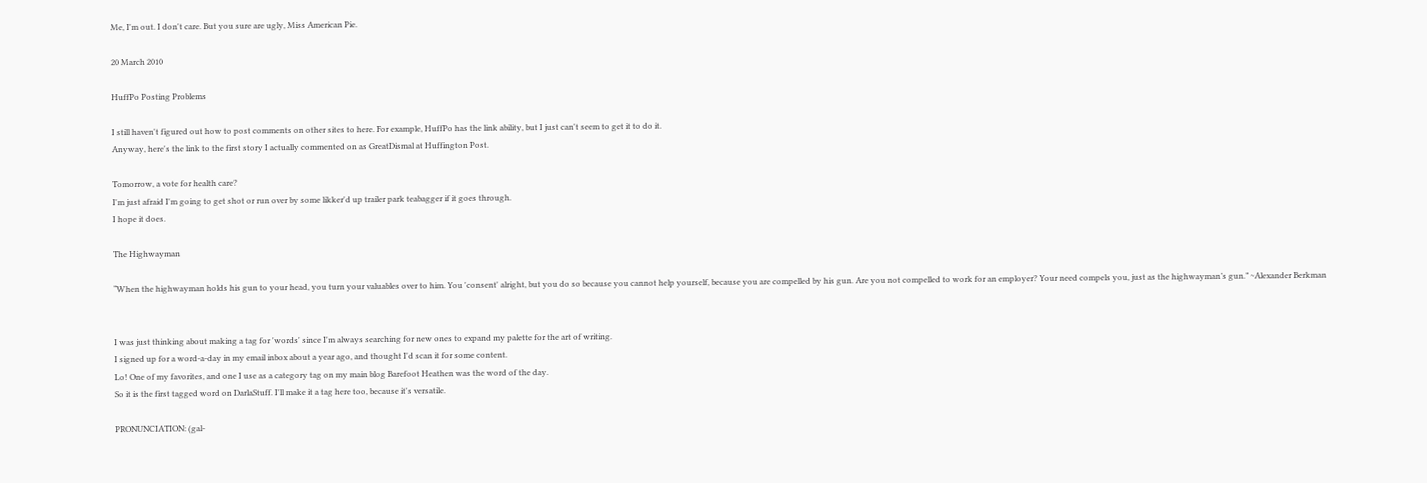Me, I'm out. I don't care. But you sure are ugly, Miss American Pie.

20 March 2010

HuffPo Posting Problems

I still haven't figured out how to post comments on other sites to here. For example, HuffPo has the link ability, but I just can't seem to get it to do it.
Anyway, here's the link to the first story I actually commented on as GreatDismal at Huffington Post.

Tomorrow, a vote for health care?
I'm just afraid I'm going to get shot or run over by some likker'd up trailer park teabagger if it goes through.
I hope it does.

The Highwayman

“When the highwayman holds his gun to your head, you turn your valuables over to him. You 'consent' alright, but you do so because you cannot help yourself, because you are compelled by his gun. Are you not compelled to work for an employer? Your need compels you, just as the highwayman’s gun.” ~Alexander Berkman


I was just thinking about making a tag for 'words' since I'm always searching for new ones to expand my palette for the art of writing.
I signed up for a word-a-day in my email inbox about a year ago, and thought I'd scan it for some content.
Lo! One of my favorites, and one I use as a category tag on my main blog Barefoot Heathen was the word of the day.
So it is the first tagged word on DarlaStuff. I'll make it a tag here too, because it's versatile.

PRONUNCIATION: (gal-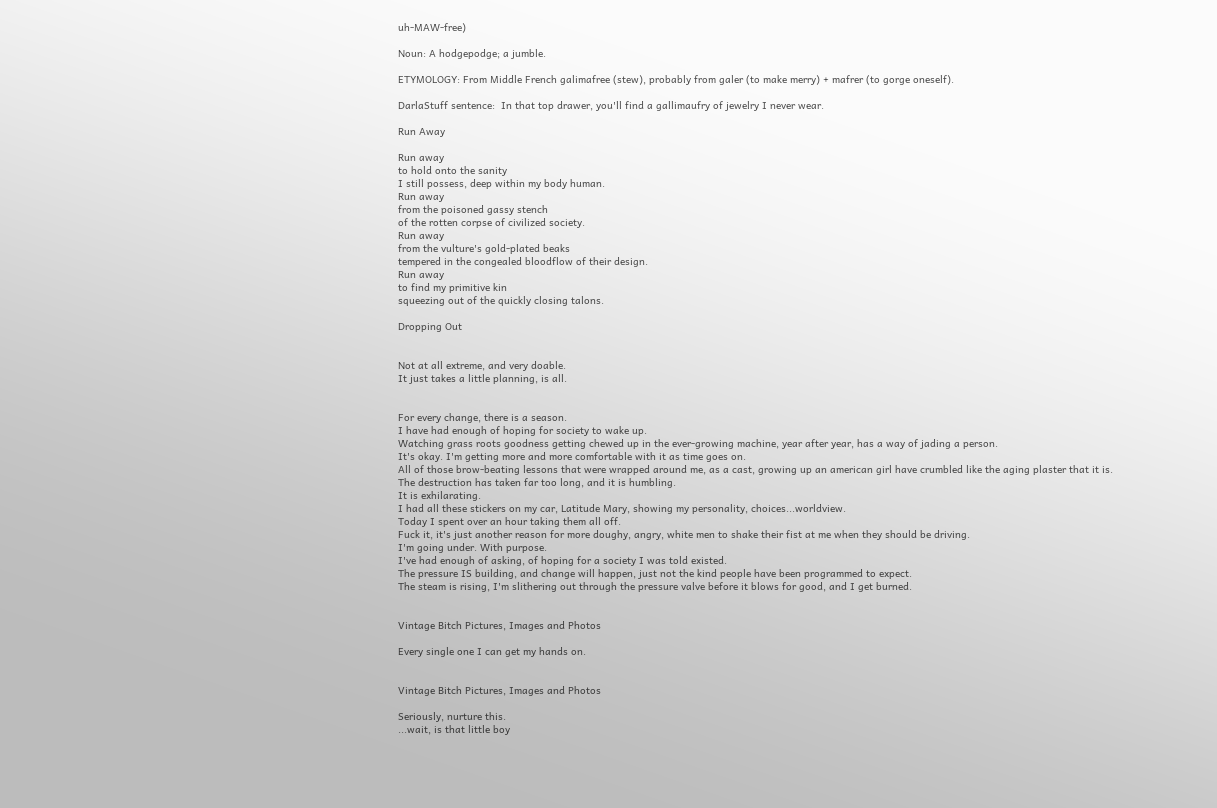uh-MAW-free)

Noun: A hodgepodge; a jumble.

ETYMOLOGY: From Middle French galimafree (stew), probably from galer (to make merry) + mafrer (to gorge oneself).

DarlaStuff sentence:  In that top drawer, you'll find a gallimaufry of jewelry I never wear.

Run Away

Run away
to hold onto the sanity
I still possess, deep within my body human.
Run away
from the poisoned gassy stench
of the rotten corpse of civilized society.
Run away
from the vulture's gold-plated beaks
tempered in the congealed bloodflow of their design.
Run away
to find my primitive kin
squeezing out of the quickly closing talons.

Dropping Out


Not at all extreme, and very doable.
It just takes a little planning, is all.


For every change, there is a season.
I have had enough of hoping for society to wake up.
Watching grass roots goodness getting chewed up in the ever-growing machine, year after year, has a way of jading a person.
It's okay. I'm getting more and more comfortable with it as time goes on.
All of those brow-beating lessons that were wrapped around me, as a cast, growing up an american girl have crumbled like the aging plaster that it is.
The destruction has taken far too long, and it is humbling.
It is exhilarating.
I had all these stickers on my car, Latitude Mary, showing my personality, choices...worldview.
Today I spent over an hour taking them all off.
Fuck it, it's just another reason for more doughy, angry, white men to shake their fist at me when they should be driving.
I'm going under. With purpose.
I've had enough of asking, of hoping for a society I was told existed.
The pressure IS building, and change will happen, just not the kind people have been programmed to expect.
The steam is rising, I'm slithering out through the pressure valve before it blows for good, and I get burned.


Vintage Bitch Pictures, Images and Photos

Every single one I can get my hands on.


Vintage Bitch Pictures, Images and Photos

Seriously, nurture this.
...wait, is that little boy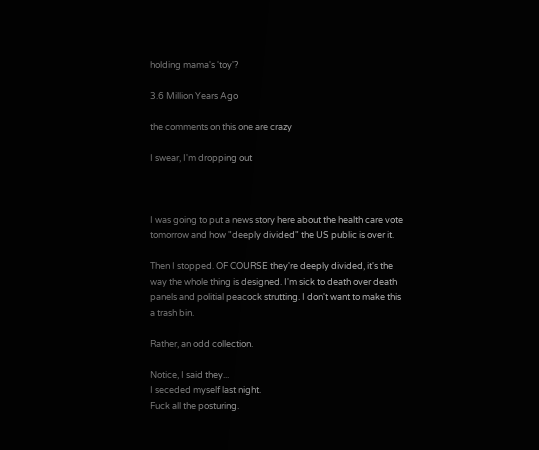holding mama's 'toy'?

3.6 Million Years Ago

the comments on this one are crazy

I swear, I'm dropping out



I was going to put a news story here about the health care vote tomorrow and how "deeply divided" the US public is over it.

Then I stopped. OF COURSE they're deeply divided, it's the way the whole thing is designed. I'm sick to death over death panels and politial peacock strutting. I don't want to make this a trash bin.

Rather, an odd collection.

Notice, I said they...
I seceded myself last night.
Fuck all the posturing.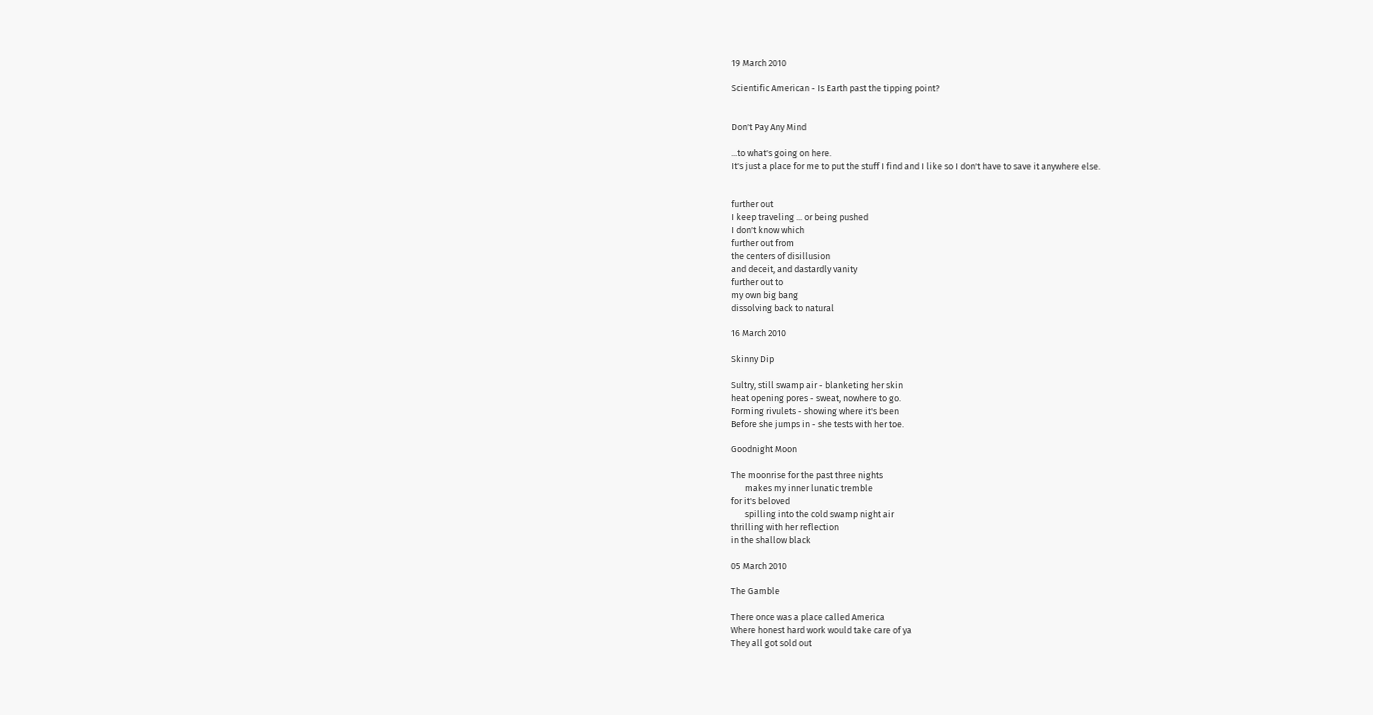19 March 2010

Scientific American - Is Earth past the tipping point?


Don't Pay Any Mind

...to what's going on here.
It's just a place for me to put the stuff I find and I like so I don't have to save it anywhere else.


further out
I keep traveling ... or being pushed
I don't know which
further out from
the centers of disillusion
and deceit, and dastardly vanity
further out to
my own big bang
dissolving back to natural

16 March 2010

Skinny Dip

Sultry, still swamp air - blanketing her skin
heat opening pores - sweat, nowhere to go.
Forming rivulets - showing where it's been
Before she jumps in - she tests with her toe.

Goodnight Moon

The moonrise for the past three nights
       makes my inner lunatic tremble
for it's beloved
       spilling into the cold swamp night air
thrilling with her reflection
in the shallow black

05 March 2010

The Gamble

There once was a place called America
Where honest hard work would take care of ya
They all got sold out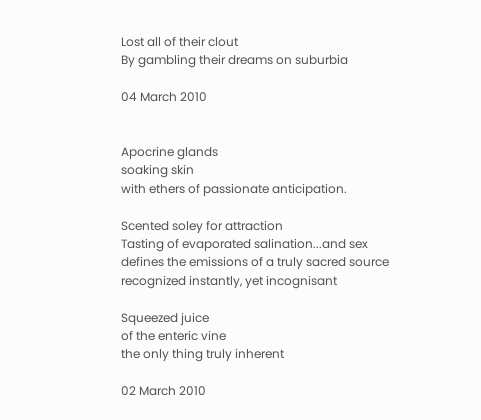Lost all of their clout
By gambling their dreams on suburbia

04 March 2010


Apocrine glands
soaking skin
with ethers of passionate anticipation.

Scented soley for attraction
Tasting of evaporated salination...and sex
defines the emissions of a truly sacred source
recognized instantly, yet incognisant

Squeezed juice
of the enteric vine
the only thing truly inherent

02 March 2010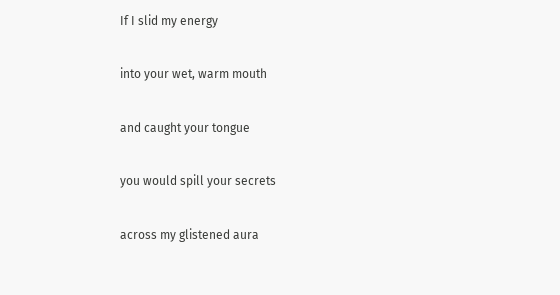If I slid my energy

into your wet, warm mouth

and caught your tongue

you would spill your secrets

across my glistened aura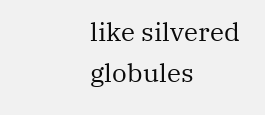like silvered globules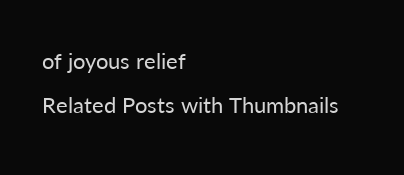of joyous relief
Related Posts with Thumbnails